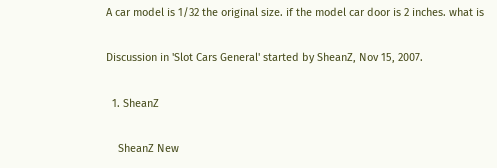A car model is 1/32 the original size. if the model car door is 2 inches. what is

Discussion in 'Slot Cars General' started by SheanZ, Nov 15, 2007.

  1. SheanZ

    SheanZ New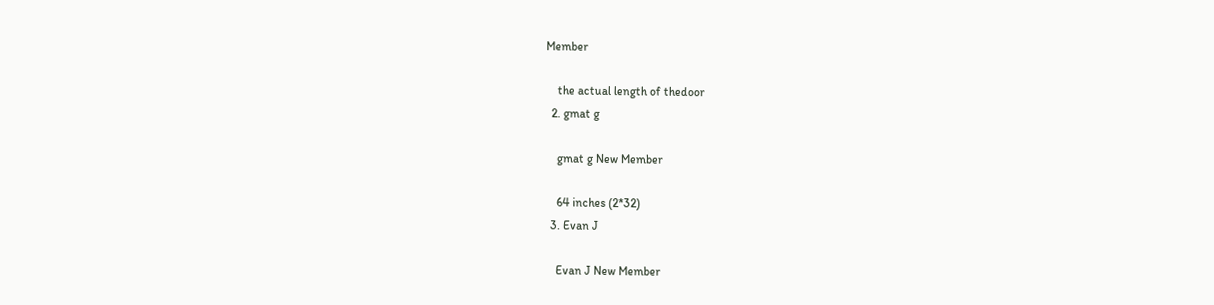Member

    the actual length of thedoor
  2. gmat g

    gmat g New Member

    64 inches (2*32)
  3. Evan J

    Evan J New Member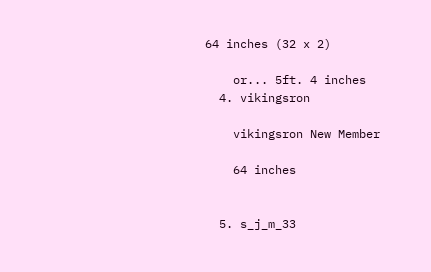64 inches (32 x 2)

    or... 5ft. 4 inches
  4. vikingsron

    vikingsron New Member

    64 inches


  5. s_j_m_33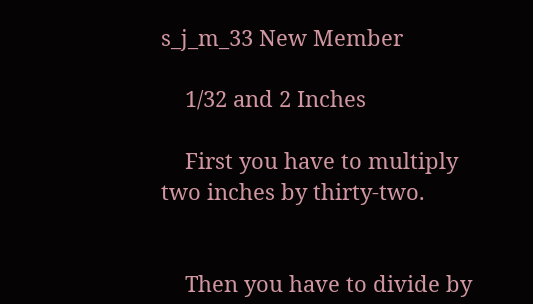s_j_m_33 New Member

    1/32 and 2 Inches

    First you have to multiply two inches by thirty-two.


    Then you have to divide by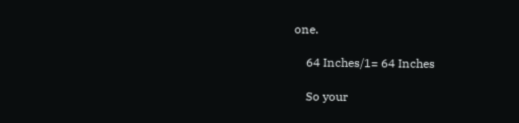one.

    64 Inches/1= 64 Inches

    So your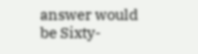answer would be Sixty-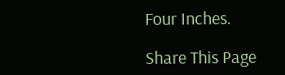Four Inches.

Share This Page